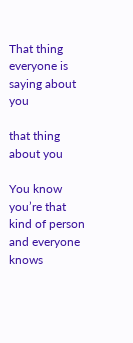That thing everyone is saying about you

that thing about you

You know you’re that kind of person and everyone knows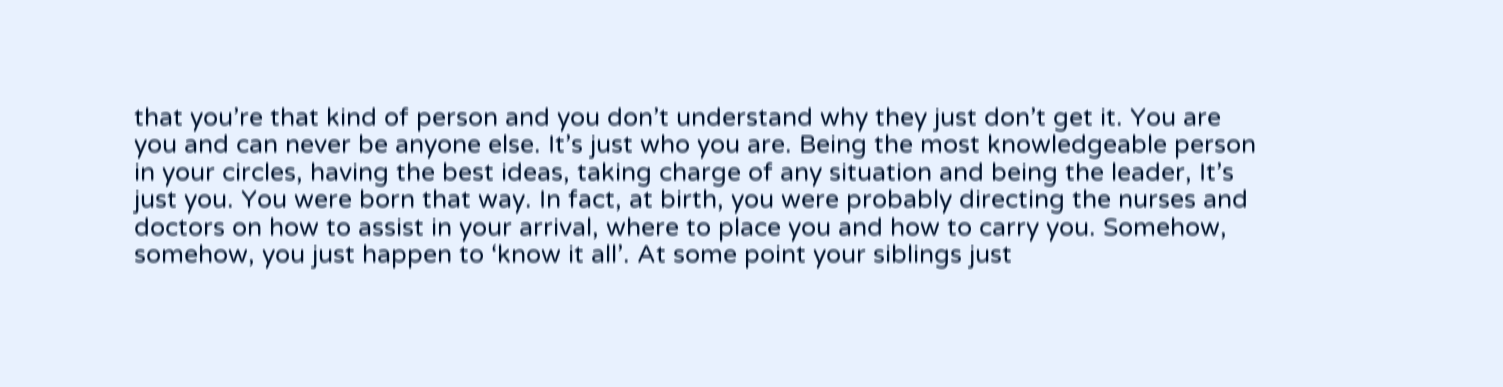that you’re that kind of person and you don’t understand why they just don’t get it. You are you and can never be anyone else. It’s just who you are. Being the most knowledgeable person in your circles, having the best ideas, taking charge of any situation and being the leader, It’s just you. You were born that way. In fact, at birth, you were probably directing the nurses and doctors on how to assist in your arrival, where to place you and how to carry you. Somehow, somehow, you just happen to ‘know it all’. At some point your siblings just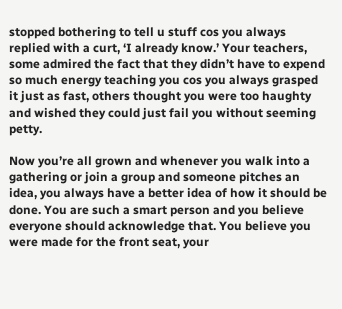stopped bothering to tell u stuff cos you always replied with a curt, ‘I already know.’ Your teachers, some admired the fact that they didn’t have to expend so much energy teaching you cos you always grasped it just as fast, others thought you were too haughty and wished they could just fail you without seeming petty.

Now you’re all grown and whenever you walk into a gathering or join a group and someone pitches an idea, you always have a better idea of how it should be done. You are such a smart person and you believe everyone should acknowledge that. You believe you were made for the front seat, your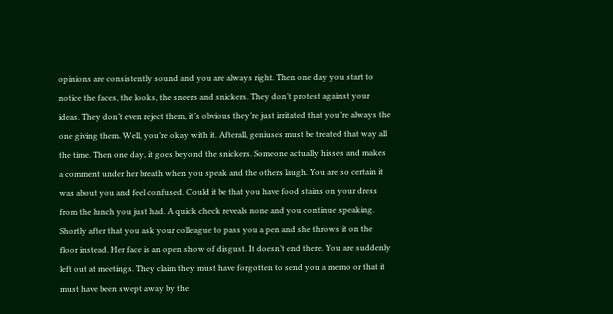opinions are consistently sound and you are always right. Then one day you start to notice the faces, the looks, the sneers and snickers. They don’t protest against your ideas. They don’t even reject them, it’s obvious they’re just irritated that you’re always the one giving them. Well, you’re okay with it. Afterall, geniuses must be treated that way all the time. Then one day, it goes beyond the snickers. Someone actually hisses and makes a comment under her breath when you speak and the others laugh. You are so certain it was about you and feel confused. Could it be that you have food stains on your dress from the lunch you just had. A quick check reveals none and you continue speaking. Shortly after that you ask your colleague to pass you a pen and she throws it on the floor instead. Her face is an open show of disgust. It doesn’t end there. You are suddenly left out at meetings. They claim they must have forgotten to send you a memo or that it must have been swept away by the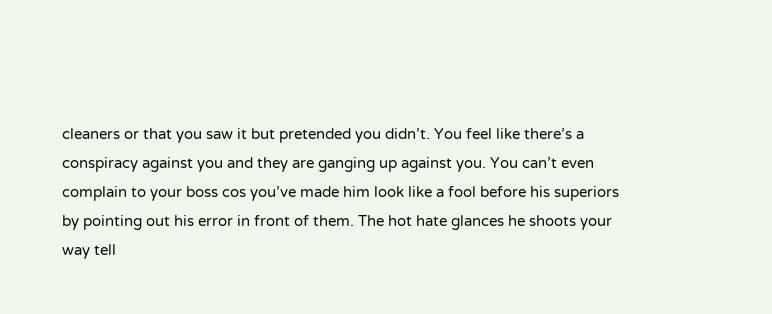cleaners or that you saw it but pretended you didn’t. You feel like there’s a conspiracy against you and they are ganging up against you. You can’t even complain to your boss cos you’ve made him look like a fool before his superiors by pointing out his error in front of them. The hot hate glances he shoots your way tell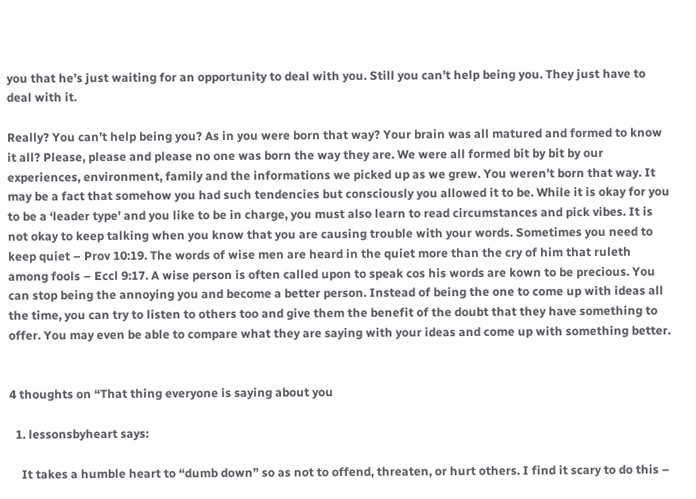you that he’s just waiting for an opportunity to deal with you. Still you can’t help being you. They just have to deal with it.

Really? You can’t help being you? As in you were born that way? Your brain was all matured and formed to know it all? Please, please and please no one was born the way they are. We were all formed bit by bit by our experiences, environment, family and the informations we picked up as we grew. You weren’t born that way. It may be a fact that somehow you had such tendencies but consciously you allowed it to be. While it is okay for you to be a ‘leader type’ and you like to be in charge, you must also learn to read circumstances and pick vibes. It is not okay to keep talking when you know that you are causing trouble with your words. Sometimes you need to keep quiet – Prov 10:19. The words of wise men are heard in the quiet more than the cry of him that ruleth among fools – Eccl 9:17. A wise person is often called upon to speak cos his words are kown to be precious. You can stop being the annoying you and become a better person. Instead of being the one to come up with ideas all the time, you can try to listen to others too and give them the benefit of the doubt that they have something to offer. You may even be able to compare what they are saying with your ideas and come up with something better.


4 thoughts on “That thing everyone is saying about you

  1. lessonsbyheart says:

    It takes a humble heart to “dumb down” so as not to offend, threaten, or hurt others. I find it scary to do this –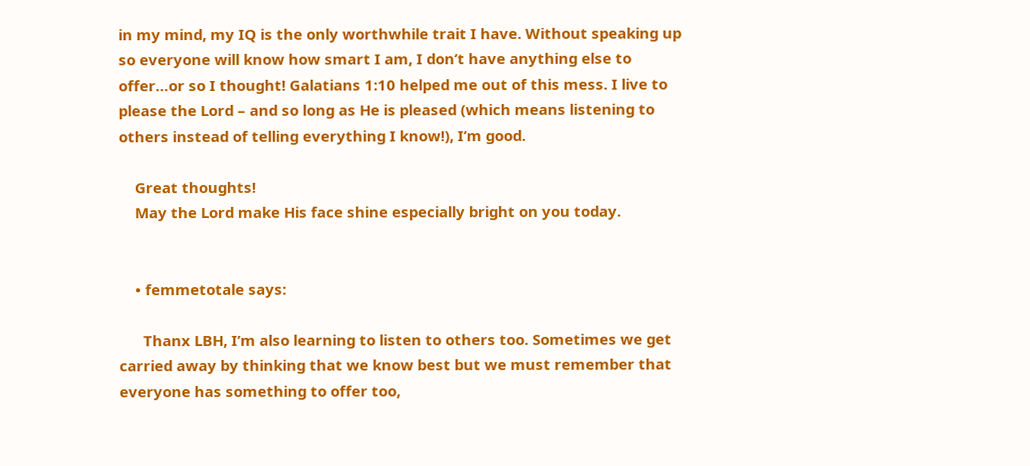in my mind, my IQ is the only worthwhile trait I have. Without speaking up so everyone will know how smart I am, I don’t have anything else to offer…or so I thought! Galatians 1:10 helped me out of this mess. I live to please the Lord – and so long as He is pleased (which means listening to others instead of telling everything I know!), I’m good.

    Great thoughts!
    May the Lord make His face shine especially bright on you today.


    • femmetotale says:

      Thanx LBH, I’m also learning to listen to others too. Sometimes we get carried away by thinking that we know best but we must remember that everyone has something to offer too,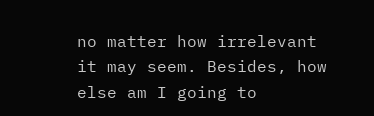no matter how irrelevant it may seem. Besides, how else am I going to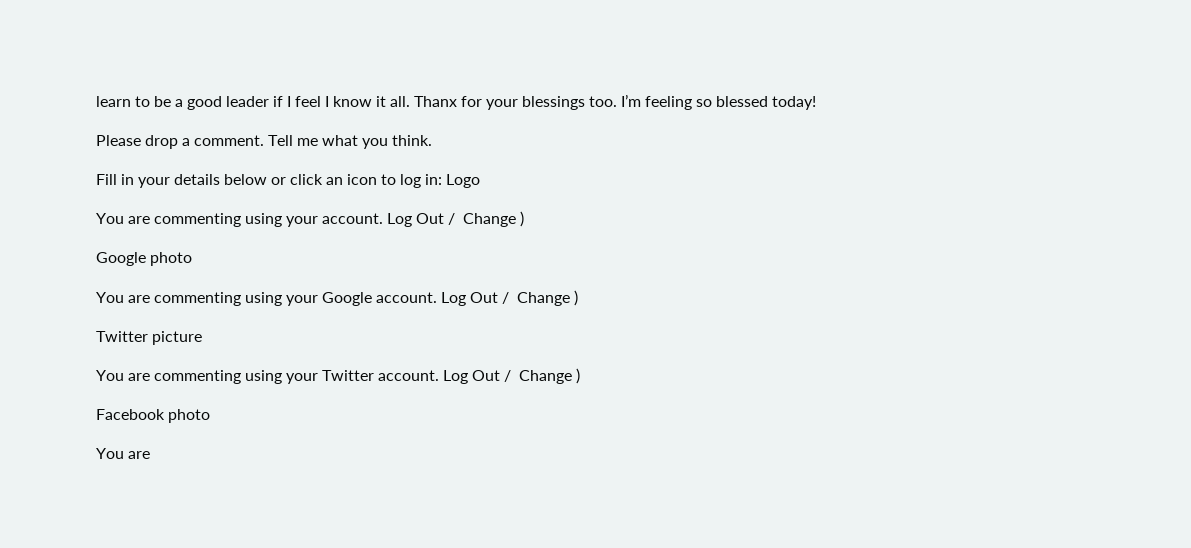learn to be a good leader if I feel I know it all. Thanx for your blessings too. I’m feeling so blessed today!

Please drop a comment. Tell me what you think.

Fill in your details below or click an icon to log in: Logo

You are commenting using your account. Log Out /  Change )

Google photo

You are commenting using your Google account. Log Out /  Change )

Twitter picture

You are commenting using your Twitter account. Log Out /  Change )

Facebook photo

You are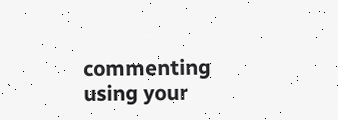commenting using your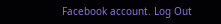Facebook account. Log Out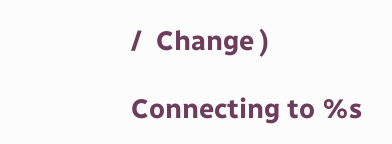/  Change )

Connecting to %s